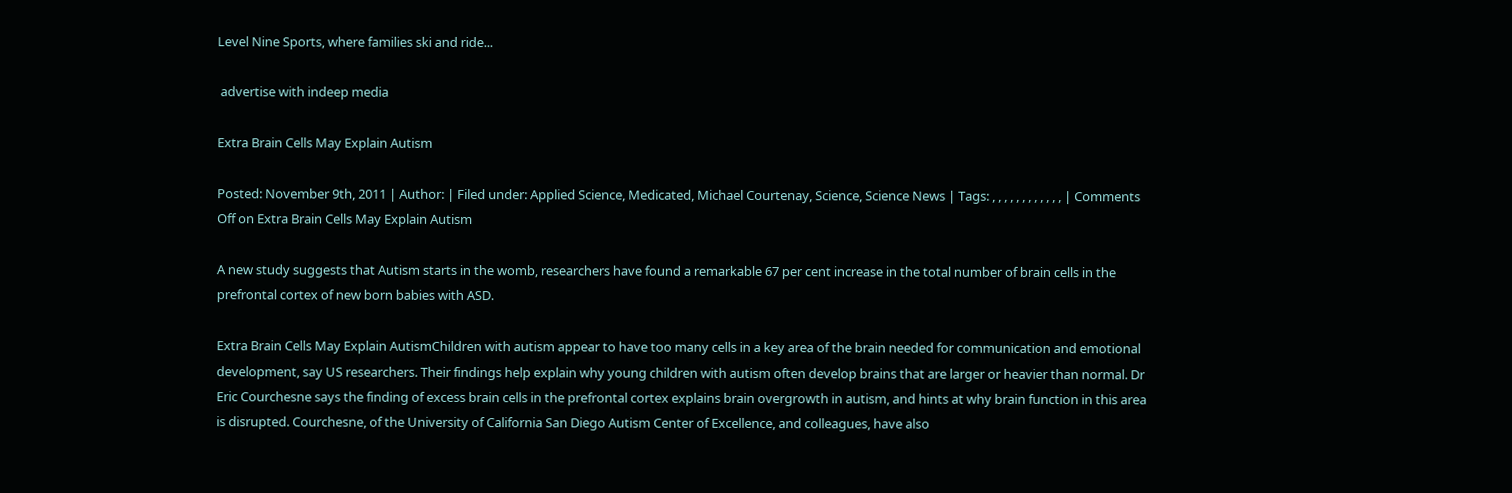Level Nine Sports, where families ski and ride...

 advertise with indeep media

Extra Brain Cells May Explain Autism

Posted: November 9th, 2011 | Author: | Filed under: Applied Science, Medicated, Michael Courtenay, Science, Science News | Tags: , , , , , , , , , , , , | Comments Off on Extra Brain Cells May Explain Autism

A new study suggests that Autism starts in the womb, researchers have found a remarkable 67 per cent increase in the total number of brain cells in the prefrontal cortex of new born babies with ASD.

Extra Brain Cells May Explain AutismChildren with autism appear to have too many cells in a key area of the brain needed for communication and emotional development, say US researchers. Their findings help explain why young children with autism often develop brains that are larger or heavier than normal. Dr Eric Courchesne says the finding of excess brain cells in the prefrontal cortex explains brain overgrowth in autism, and hints at why brain function in this area is disrupted. Courchesne, of the University of California San Diego Autism Center of Excellence, and colleagues, have also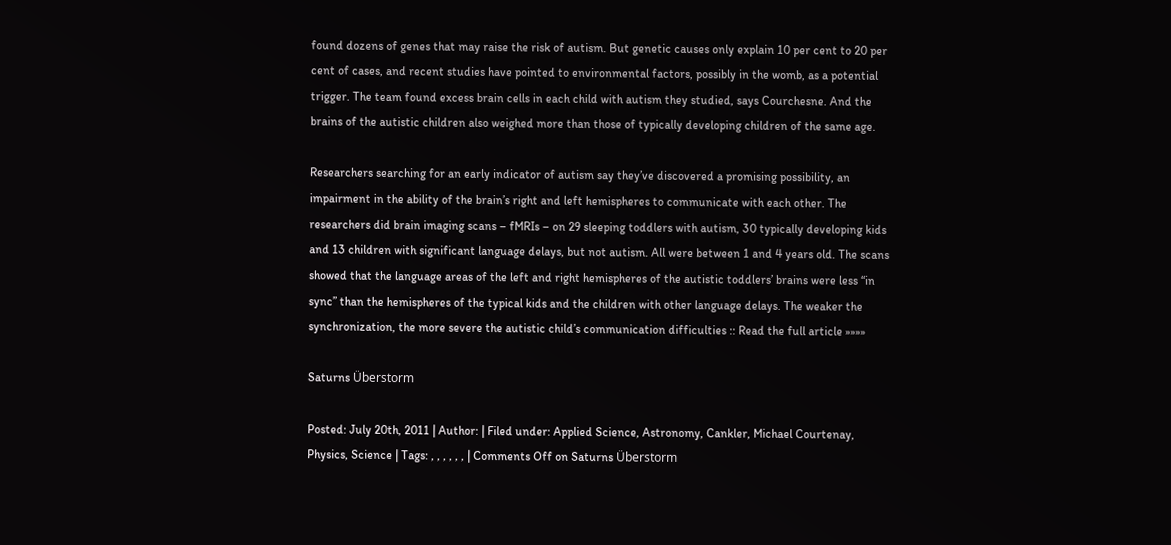found dozens of genes that may raise the risk of autism. But genetic causes only explain 10 per cent to 20 per cent of cases, and recent studies have pointed to environmental factors, possibly in the womb, as a potential trigger. The team found excess brain cells in each child with autism they studied, says Courchesne. And the brains of the autistic children also weighed more than those of typically developing children of the same age.

Researchers searching for an early indicator of autism say they’ve discovered a promising possibility, an impairment in the ability of the brain’s right and left hemispheres to communicate with each other. The researchers did brain imaging scans – fMRIs – on 29 sleeping toddlers with autism, 30 typically developing kids and 13 children with significant language delays, but not autism. All were between 1 and 4 years old. The scans showed that the language areas of the left and right hemispheres of the autistic toddlers’ brains were less “in sync” than the hemispheres of the typical kids and the children with other language delays. The weaker the synchronization, the more severe the autistic child’s communication difficulties :: Read the full article »»»»

Saturns Überstorm

Posted: July 20th, 2011 | Author: | Filed under: Applied Science, Astronomy, Cankler, Michael Courtenay, Physics, Science | Tags: , , , , , , | Comments Off on Saturns Überstorm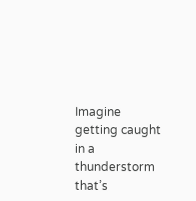Imagine getting caught in a thunderstorm that’s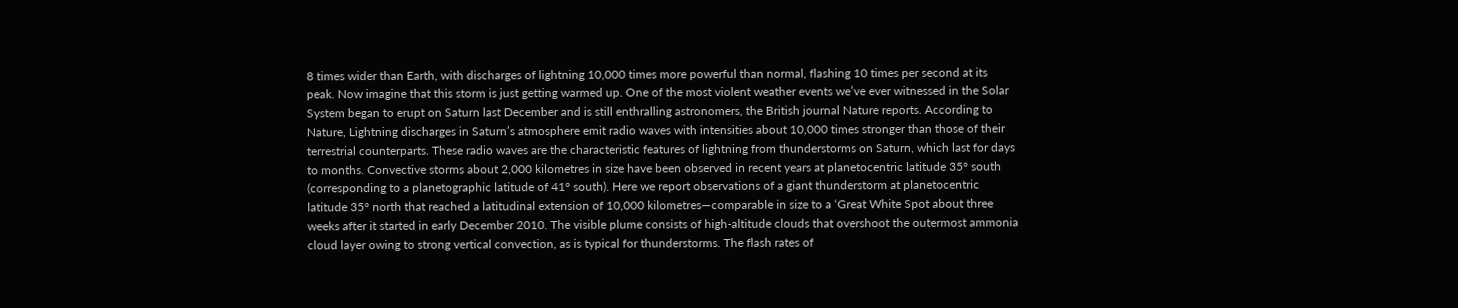8 times wider than Earth, with discharges of lightning 10,000 times more powerful than normal, flashing 10 times per second at its peak. Now imagine that this storm is just getting warmed up. One of the most violent weather events we’ve ever witnessed in the Solar System began to erupt on Saturn last December and is still enthralling astronomers, the British journal Nature reports. According to Nature, Lightning discharges in Saturn’s atmosphere emit radio waves with intensities about 10,000 times stronger than those of their terrestrial counterparts. These radio waves are the characteristic features of lightning from thunderstorms on Saturn, which last for days to months. Convective storms about 2,000 kilometres in size have been observed in recent years at planetocentric latitude 35° south (corresponding to a planetographic latitude of 41° south). Here we report observations of a giant thunderstorm at planetocentric latitude 35° north that reached a latitudinal extension of 10,000 kilometres—comparable in size to a ‘Great White Spot about three weeks after it started in early December 2010. The visible plume consists of high-altitude clouds that overshoot the outermost ammonia cloud layer owing to strong vertical convection, as is typical for thunderstorms. The flash rates of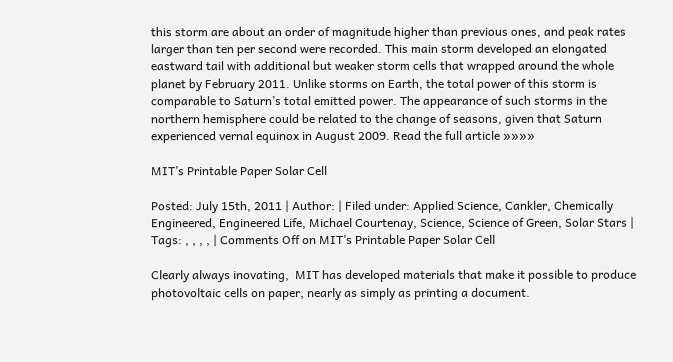this storm are about an order of magnitude higher than previous ones, and peak rates larger than ten per second were recorded. This main storm developed an elongated eastward tail with additional but weaker storm cells that wrapped around the whole planet by February 2011. Unlike storms on Earth, the total power of this storm is comparable to Saturn’s total emitted power. The appearance of such storms in the northern hemisphere could be related to the change of seasons, given that Saturn experienced vernal equinox in August 2009. Read the full article »»»»

MIT’s Printable Paper Solar Cell

Posted: July 15th, 2011 | Author: | Filed under: Applied Science, Cankler, Chemically Engineered, Engineered Life, Michael Courtenay, Science, Science of Green, Solar Stars | Tags: , , , , | Comments Off on MIT’s Printable Paper Solar Cell

Clearly always inovating,  MIT has developed materials that make it possible to produce photovoltaic cells on paper, nearly as simply as printing a document.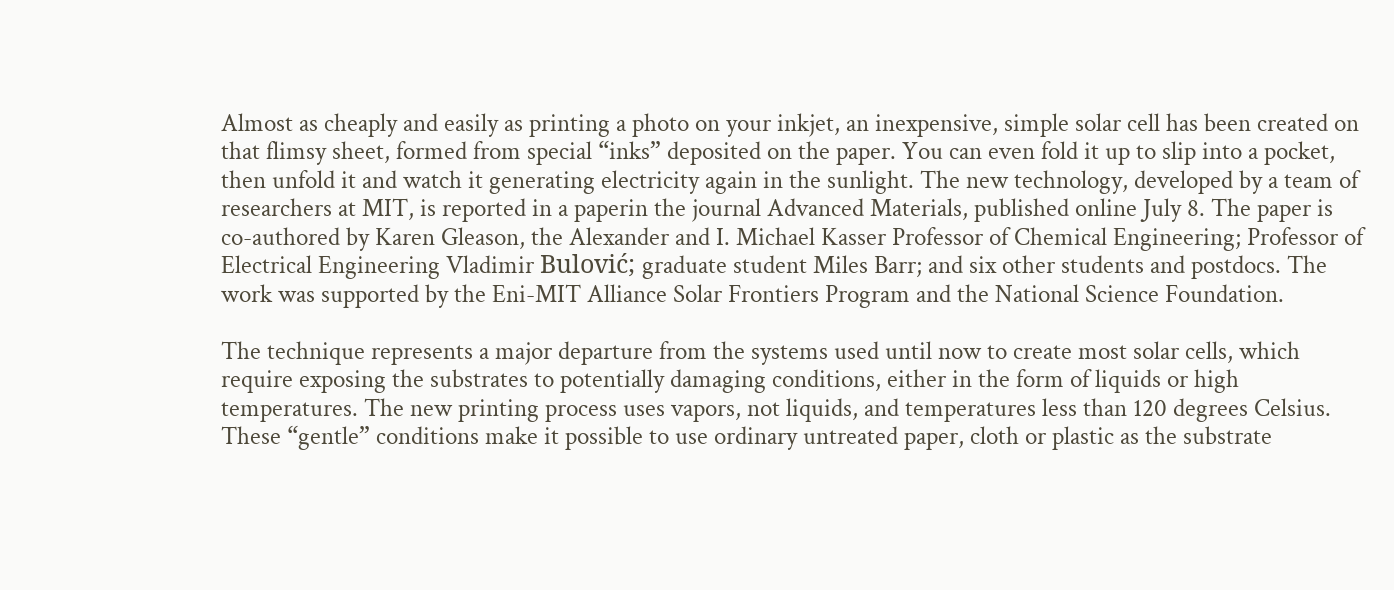Almost as cheaply and easily as printing a photo on your inkjet, an inexpensive, simple solar cell has been created on that flimsy sheet, formed from special “inks” deposited on the paper. You can even fold it up to slip into a pocket, then unfold it and watch it generating electricity again in the sunlight. The new technology, developed by a team of researchers at MIT, is reported in a paperin the journal Advanced Materials, published online July 8. The paper is co-authored by Karen Gleason, the Alexander and I. Michael Kasser Professor of Chemical Engineering; Professor of Electrical Engineering Vladimir Bulović; graduate student Miles Barr; and six other students and postdocs. The work was supported by the Eni-MIT Alliance Solar Frontiers Program and the National Science Foundation.

The technique represents a major departure from the systems used until now to create most solar cells, which require exposing the substrates to potentially damaging conditions, either in the form of liquids or high temperatures. The new printing process uses vapors, not liquids, and temperatures less than 120 degrees Celsius. These “gentle” conditions make it possible to use ordinary untreated paper, cloth or plastic as the substrate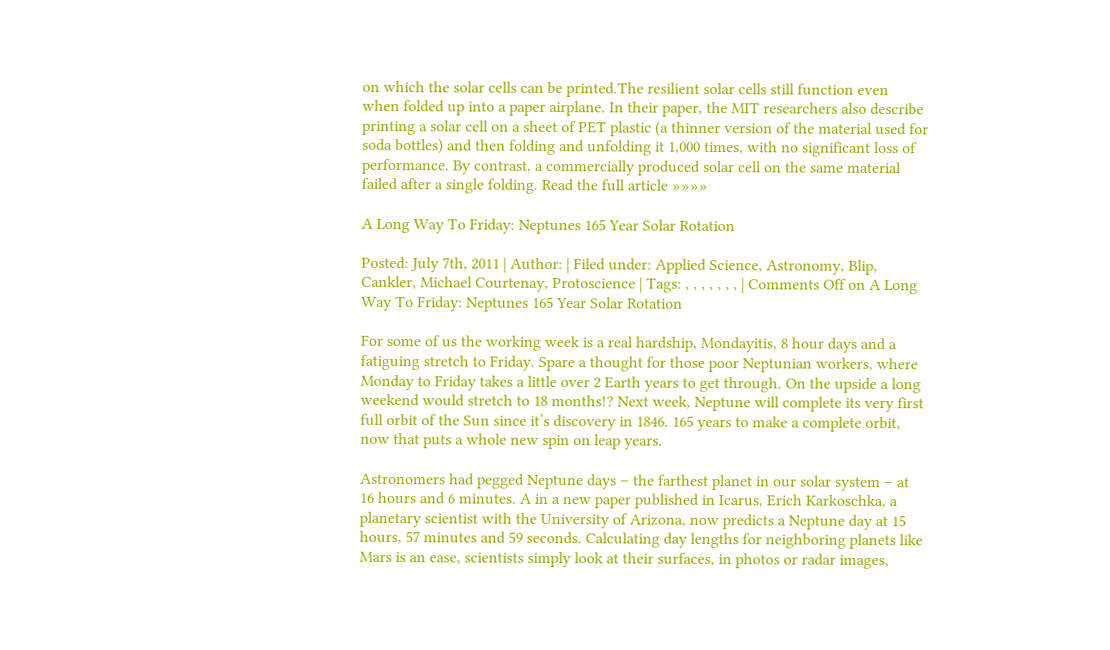on which the solar cells can be printed.The resilient solar cells still function even when folded up into a paper airplane. In their paper, the MIT researchers also describe printing a solar cell on a sheet of PET plastic (a thinner version of the material used for soda bottles) and then folding and unfolding it 1,000 times, with no significant loss of performance. By contrast, a commercially produced solar cell on the same material failed after a single folding. Read the full article »»»»

A Long Way To Friday: Neptunes 165 Year Solar Rotation

Posted: July 7th, 2011 | Author: | Filed under: Applied Science, Astronomy, Blip, Cankler, Michael Courtenay, Protoscience | Tags: , , , , , , , | Comments Off on A Long Way To Friday: Neptunes 165 Year Solar Rotation

For some of us the working week is a real hardship, Mondayitis, 8 hour days and a fatiguing stretch to Friday. Spare a thought for those poor Neptunian workers, where Monday to Friday takes a little over 2 Earth years to get through. On the upside a long weekend would stretch to 18 months!? Next week, Neptune will complete its very first full orbit of the Sun since it’s discovery in 1846. 165 years to make a complete orbit, now that puts a whole new spin on leap years.

Astronomers had pegged Neptune days – the farthest planet in our solar system – at 16 hours and 6 minutes. A in a new paper published in Icarus, Erich Karkoschka, a planetary scientist with the University of Arizona, now predicts a Neptune day at 15 hours, 57 minutes and 59 seconds. Calculating day lengths for neighboring planets like Mars is an ease, scientists simply look at their surfaces, in photos or radar images,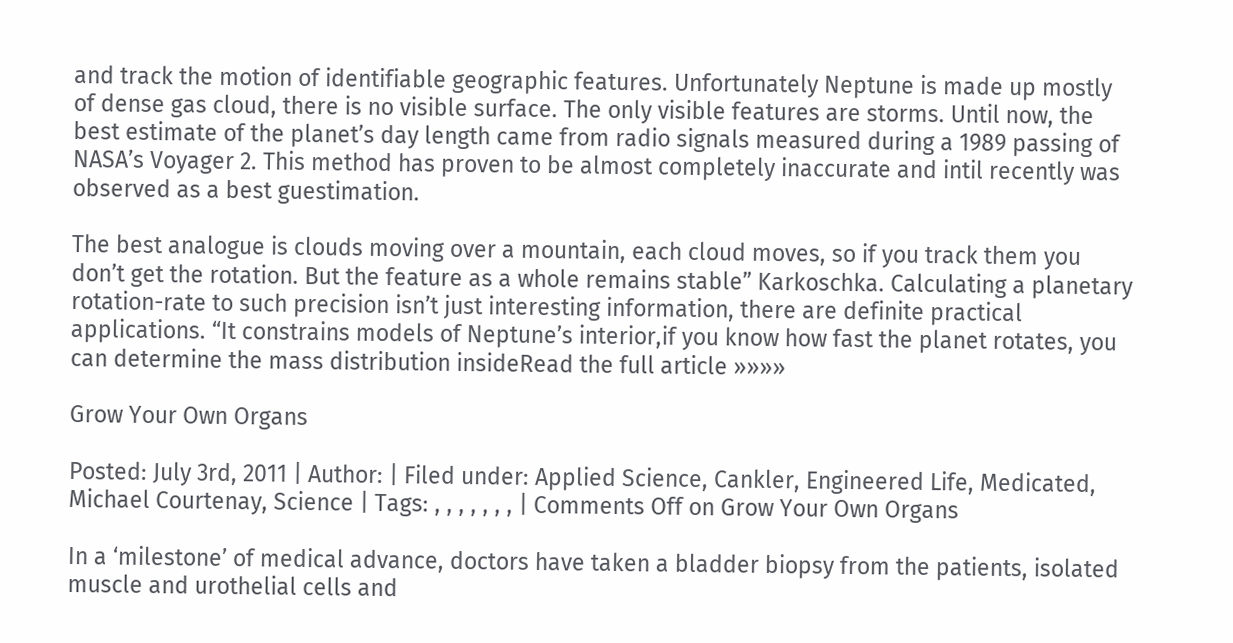and track the motion of identifiable geographic features. Unfortunately Neptune is made up mostly of dense gas cloud, there is no visible surface. The only visible features are storms. Until now, the best estimate of the planet’s day length came from radio signals measured during a 1989 passing of NASA’s Voyager 2. This method has proven to be almost completely inaccurate and intil recently was observed as a best guestimation.

The best analogue is clouds moving over a mountain, each cloud moves, so if you track them you don’t get the rotation. But the feature as a whole remains stable” Karkoschka. Calculating a planetary rotation-rate to such precision isn’t just interesting information, there are definite practical applications. “It constrains models of Neptune’s interior,if you know how fast the planet rotates, you can determine the mass distribution insideRead the full article »»»»

Grow Your Own Organs

Posted: July 3rd, 2011 | Author: | Filed under: Applied Science, Cankler, Engineered Life, Medicated, Michael Courtenay, Science | Tags: , , , , , , , | Comments Off on Grow Your Own Organs

In a ‘milestone’ of medical advance, doctors have taken a bladder biopsy from the patients, isolated muscle and urothelial cells and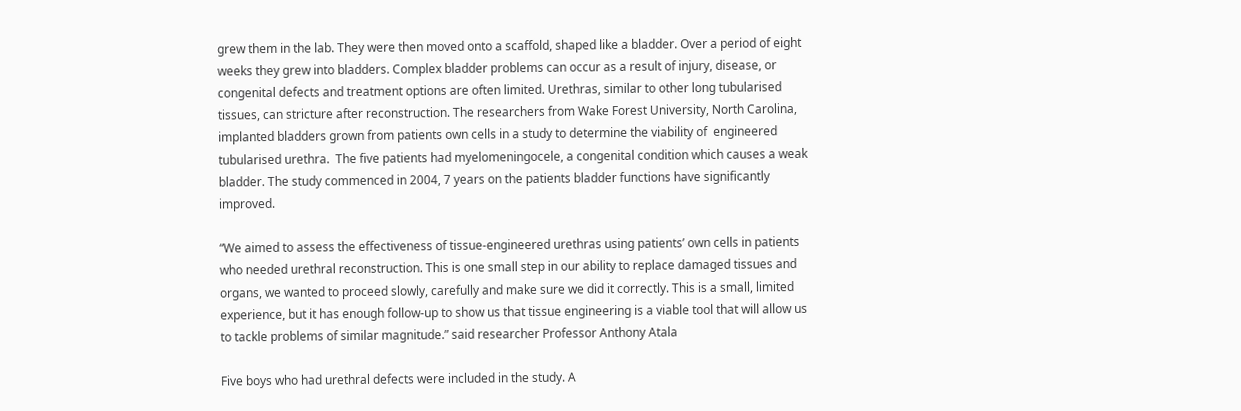grew them in the lab. They were then moved onto a scaffold, shaped like a bladder. Over a period of eight weeks they grew into bladders. Complex bladder problems can occur as a result of injury, disease, or congenital defects and treatment options are often limited. Urethras, similar to other long tubularised tissues, can stricture after reconstruction. The researchers from Wake Forest University, North Carolina, implanted bladders grown from patients own cells in a study to determine the viability of  engineered tubularised urethra.  The five patients had myelomeningocele, a congenital condition which causes a weak bladder. The study commenced in 2004, 7 years on the patients bladder functions have significantly improved.

“We aimed to assess the effectiveness of tissue-engineered urethras using patients’ own cells in patients who needed urethral reconstruction. This is one small step in our ability to replace damaged tissues and organs, we wanted to proceed slowly, carefully and make sure we did it correctly. This is a small, limited experience, but it has enough follow-up to show us that tissue engineering is a viable tool that will allow us to tackle problems of similar magnitude.” said researcher Professor Anthony Atala

Five boys who had urethral defects were included in the study. A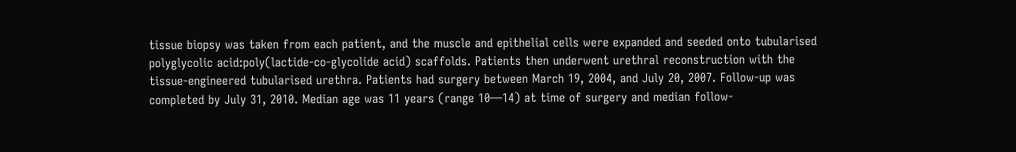tissue biopsy was taken from each patient, and the muscle and epithelial cells were expanded and seeded onto tubularised polyglycolic acid:poly(lactide-co-glycolide acid) scaffolds. Patients then underwent urethral reconstruction with the tissue-engineered tubularised urethra. Patients had surgery between March 19, 2004, and July 20, 2007. Follow-up was completed by July 31, 2010. Median age was 11 years (range 10—14) at time of surgery and median follow-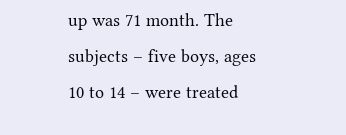up was 71 month. The subjects – five boys, ages 10 to 14 – were treated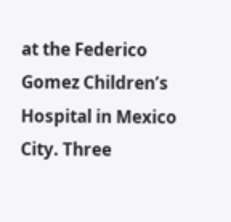at the Federico Gomez Children’s Hospital in Mexico City. Three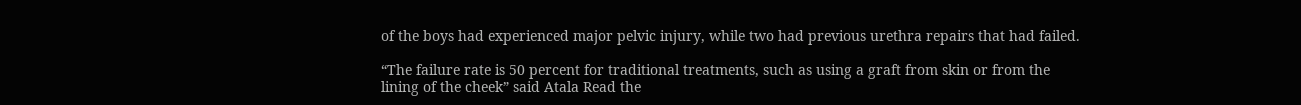of the boys had experienced major pelvic injury, while two had previous urethra repairs that had failed.

“The failure rate is 50 percent for traditional treatments, such as using a graft from skin or from the lining of the cheek” said Atala Read the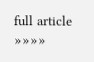full article »»»»